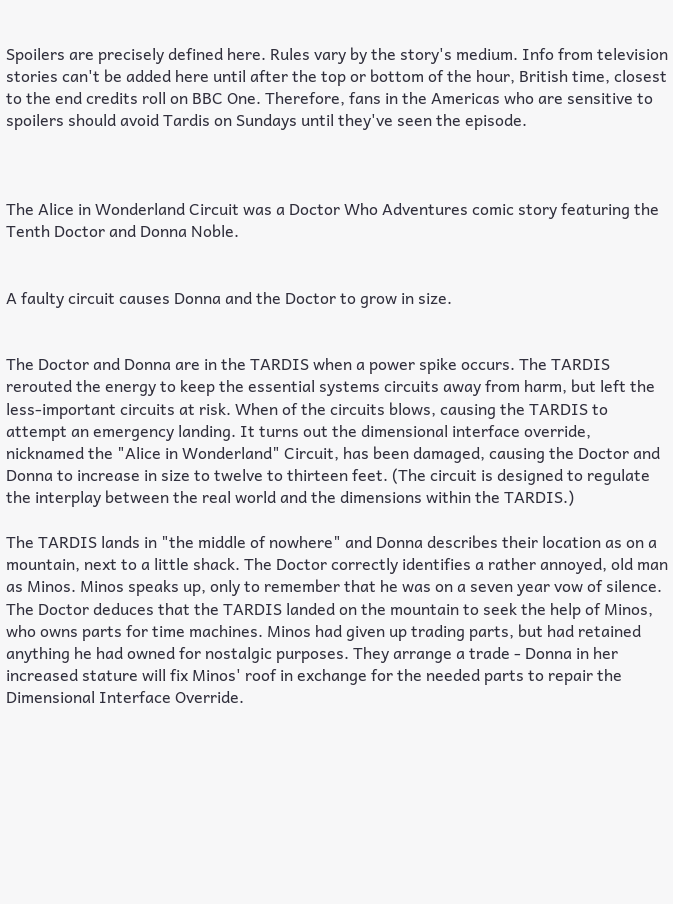Spoilers are precisely defined here. Rules vary by the story's medium. Info from television stories can't be added here until after the top or bottom of the hour, British time, closest to the end credits roll on BBC One. Therefore, fans in the Americas who are sensitive to spoilers should avoid Tardis on Sundays until they've seen the episode.



The Alice in Wonderland Circuit was a Doctor Who Adventures comic story featuring the Tenth Doctor and Donna Noble.


A faulty circuit causes Donna and the Doctor to grow in size.


The Doctor and Donna are in the TARDIS when a power spike occurs. The TARDIS rerouted the energy to keep the essential systems circuits away from harm, but left the less-important circuits at risk. When of the circuits blows, causing the TARDIS to attempt an emergency landing. It turns out the dimensional interface override, nicknamed the "Alice in Wonderland" Circuit, has been damaged, causing the Doctor and Donna to increase in size to twelve to thirteen feet. (The circuit is designed to regulate the interplay between the real world and the dimensions within the TARDIS.)

The TARDIS lands in "the middle of nowhere" and Donna describes their location as on a mountain, next to a little shack. The Doctor correctly identifies a rather annoyed, old man as Minos. Minos speaks up, only to remember that he was on a seven year vow of silence. The Doctor deduces that the TARDIS landed on the mountain to seek the help of Minos, who owns parts for time machines. Minos had given up trading parts, but had retained anything he had owned for nostalgic purposes. They arrange a trade - Donna in her increased stature will fix Minos' roof in exchange for the needed parts to repair the Dimensional Interface Override.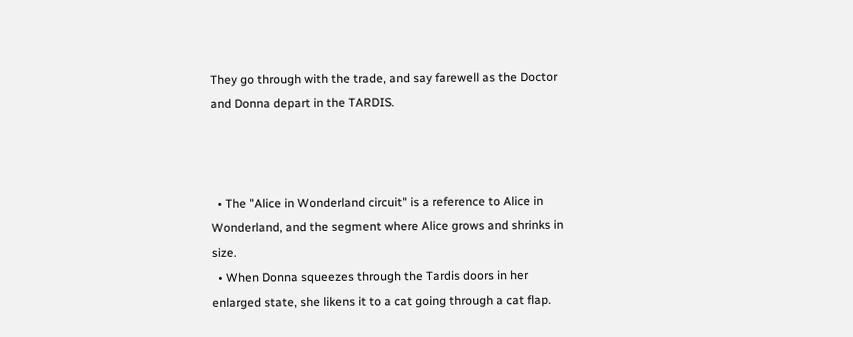They go through with the trade, and say farewell as the Doctor and Donna depart in the TARDIS.



  • The "Alice in Wonderland circuit" is a reference to Alice in Wonderland, and the segment where Alice grows and shrinks in size.
  • When Donna squeezes through the Tardis doors in her enlarged state, she likens it to a cat going through a cat flap.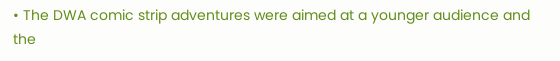• The DWA comic strip adventures were aimed at a younger audience and the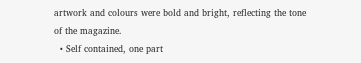artwork and colours were bold and bright, reflecting the tone of the magazine.
  • Self contained, one part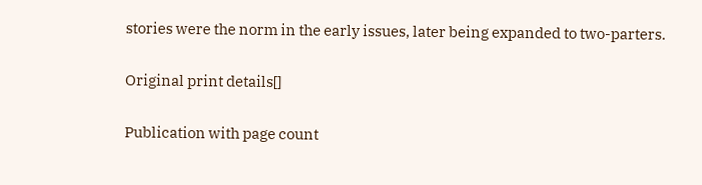stories were the norm in the early issues, later being expanded to two-parters.

Original print details[]

Publication with page count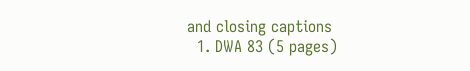and closing captions
  1. DWA 83 (5 pages)